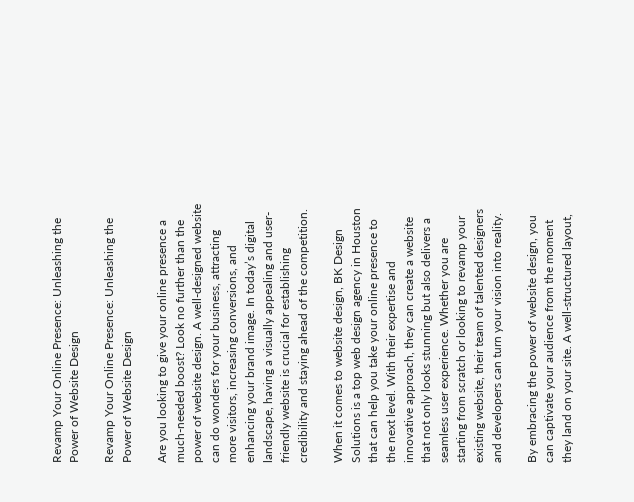Revamp Your Online Presence: Unleashing the Power of Website Design

Revamp Your Online Presence: Unleashing the Power of Website Design

Are you looking to give your online presence a much-needed boost? Look no further than the power of website design. A well-designed website can do wonders for your business, attracting more visitors, increasing conversions, and enhancing your brand image. In today’s digital landscape, having a visually appealing and user-friendly website is crucial for establishing credibility and staying ahead of the competition.

When it comes to website design, BK Design Solutions is a top web design agency in Houston that can help you take your online presence to the next level. With their expertise and innovative approach, they can create a website that not only looks stunning but also delivers a seamless user experience. Whether you are starting from scratch or looking to revamp your existing website, their team of talented designers and developers can turn your vision into reality.

By embracing the power of website design, you can captivate your audience from the moment they land on your site. A well-structured layout,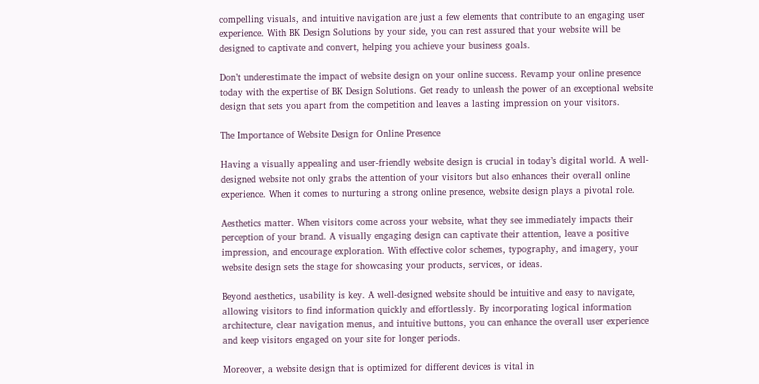compelling visuals, and intuitive navigation are just a few elements that contribute to an engaging user experience. With BK Design Solutions by your side, you can rest assured that your website will be designed to captivate and convert, helping you achieve your business goals.

Don’t underestimate the impact of website design on your online success. Revamp your online presence today with the expertise of BK Design Solutions. Get ready to unleash the power of an exceptional website design that sets you apart from the competition and leaves a lasting impression on your visitors.

The Importance of Website Design for Online Presence

Having a visually appealing and user-friendly website design is crucial in today’s digital world. A well-designed website not only grabs the attention of your visitors but also enhances their overall online experience. When it comes to nurturing a strong online presence, website design plays a pivotal role.

Aesthetics matter. When visitors come across your website, what they see immediately impacts their perception of your brand. A visually engaging design can captivate their attention, leave a positive impression, and encourage exploration. With effective color schemes, typography, and imagery, your website design sets the stage for showcasing your products, services, or ideas.

Beyond aesthetics, usability is key. A well-designed website should be intuitive and easy to navigate, allowing visitors to find information quickly and effortlessly. By incorporating logical information architecture, clear navigation menus, and intuitive buttons, you can enhance the overall user experience and keep visitors engaged on your site for longer periods.

Moreover, a website design that is optimized for different devices is vital in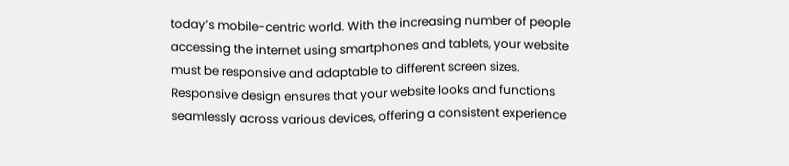today’s mobile-centric world. With the increasing number of people accessing the internet using smartphones and tablets, your website must be responsive and adaptable to different screen sizes. Responsive design ensures that your website looks and functions seamlessly across various devices, offering a consistent experience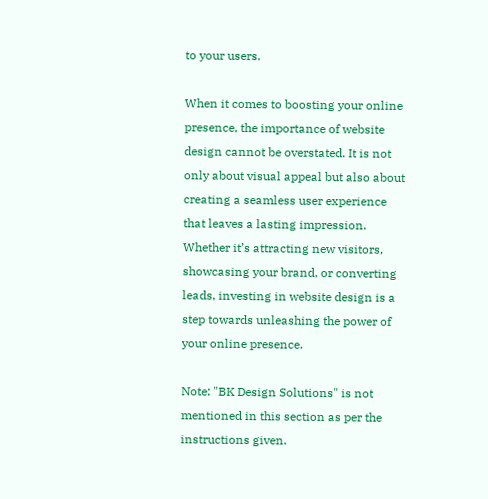to your users.

When it comes to boosting your online presence, the importance of website design cannot be overstated. It is not only about visual appeal but also about creating a seamless user experience that leaves a lasting impression. Whether it’s attracting new visitors, showcasing your brand, or converting leads, investing in website design is a step towards unleashing the power of your online presence.

Note: "BK Design Solutions" is not mentioned in this section as per the instructions given.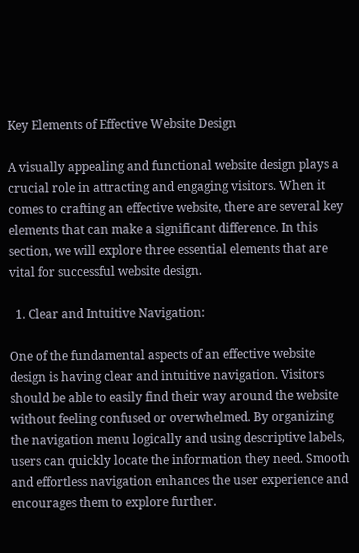Key Elements of Effective Website Design

A visually appealing and functional website design plays a crucial role in attracting and engaging visitors. When it comes to crafting an effective website, there are several key elements that can make a significant difference. In this section, we will explore three essential elements that are vital for successful website design.

  1. Clear and Intuitive Navigation:

One of the fundamental aspects of an effective website design is having clear and intuitive navigation. Visitors should be able to easily find their way around the website without feeling confused or overwhelmed. By organizing the navigation menu logically and using descriptive labels, users can quickly locate the information they need. Smooth and effortless navigation enhances the user experience and encourages them to explore further.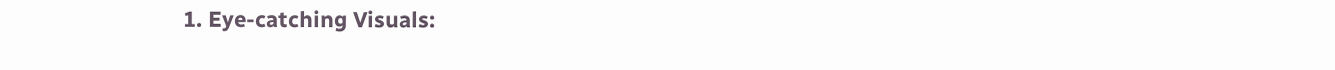1. Eye-catching Visuals: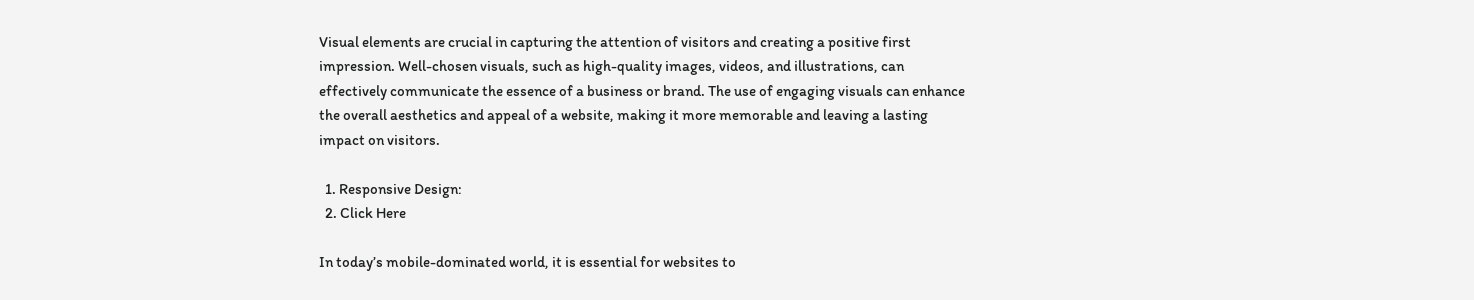Visual elements are crucial in capturing the attention of visitors and creating a positive first impression. Well-chosen visuals, such as high-quality images, videos, and illustrations, can effectively communicate the essence of a business or brand. The use of engaging visuals can enhance the overall aesthetics and appeal of a website, making it more memorable and leaving a lasting impact on visitors.

  1. Responsive Design:
  2. Click Here

In today’s mobile-dominated world, it is essential for websites to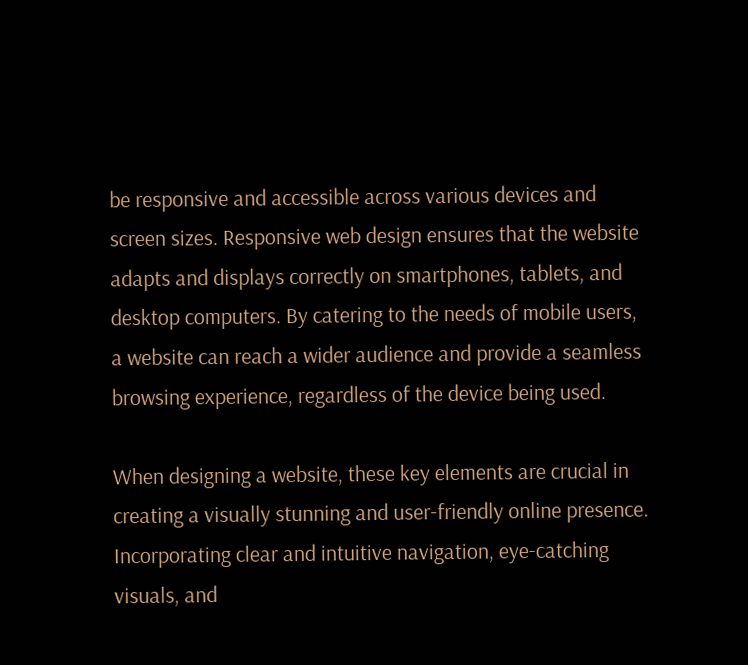be responsive and accessible across various devices and screen sizes. Responsive web design ensures that the website adapts and displays correctly on smartphones, tablets, and desktop computers. By catering to the needs of mobile users, a website can reach a wider audience and provide a seamless browsing experience, regardless of the device being used.

When designing a website, these key elements are crucial in creating a visually stunning and user-friendly online presence. Incorporating clear and intuitive navigation, eye-catching visuals, and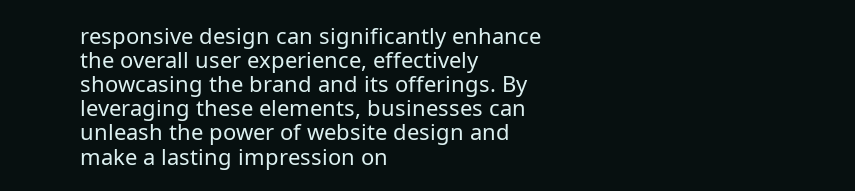responsive design can significantly enhance the overall user experience, effectively showcasing the brand and its offerings. By leveraging these elements, businesses can unleash the power of website design and make a lasting impression on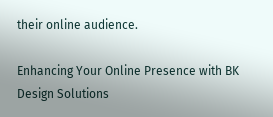their online audience.

Enhancing Your Online Presence with BK Design Solutions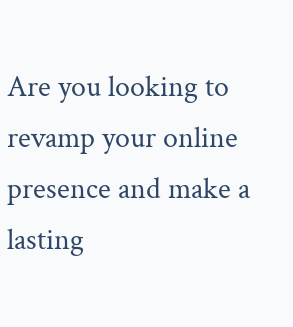Are you looking to revamp your online presence and make a lasting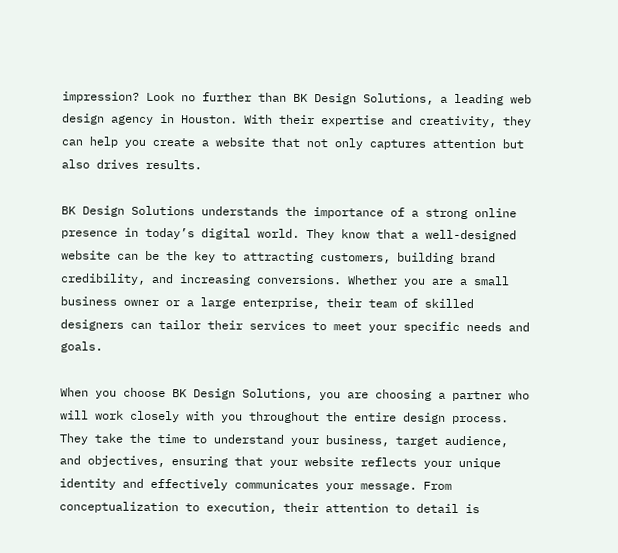impression? Look no further than BK Design Solutions, a leading web design agency in Houston. With their expertise and creativity, they can help you create a website that not only captures attention but also drives results.

BK Design Solutions understands the importance of a strong online presence in today’s digital world. They know that a well-designed website can be the key to attracting customers, building brand credibility, and increasing conversions. Whether you are a small business owner or a large enterprise, their team of skilled designers can tailor their services to meet your specific needs and goals.

When you choose BK Design Solutions, you are choosing a partner who will work closely with you throughout the entire design process. They take the time to understand your business, target audience, and objectives, ensuring that your website reflects your unique identity and effectively communicates your message. From conceptualization to execution, their attention to detail is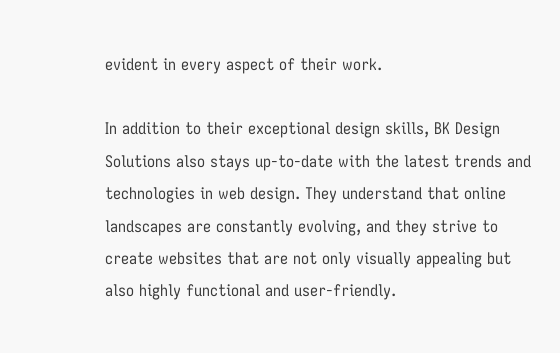evident in every aspect of their work.

In addition to their exceptional design skills, BK Design Solutions also stays up-to-date with the latest trends and technologies in web design. They understand that online landscapes are constantly evolving, and they strive to create websites that are not only visually appealing but also highly functional and user-friendly.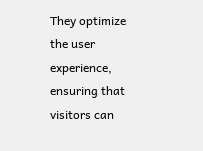They optimize the user experience, ensuring that visitors can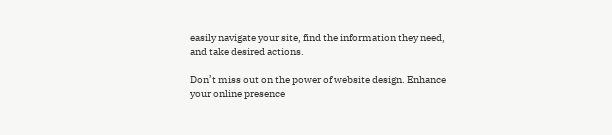easily navigate your site, find the information they need, and take desired actions.

Don’t miss out on the power of website design. Enhance your online presence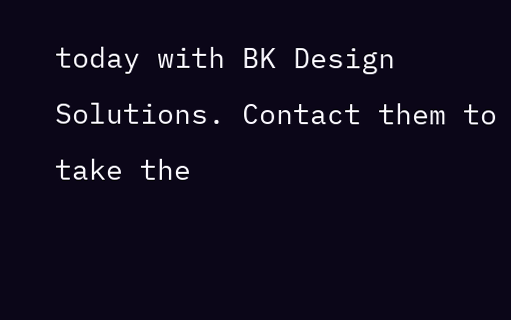today with BK Design Solutions. Contact them to take the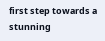first step towards a stunning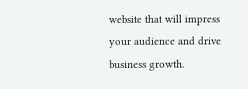website that will impress your audience and drive business growth.